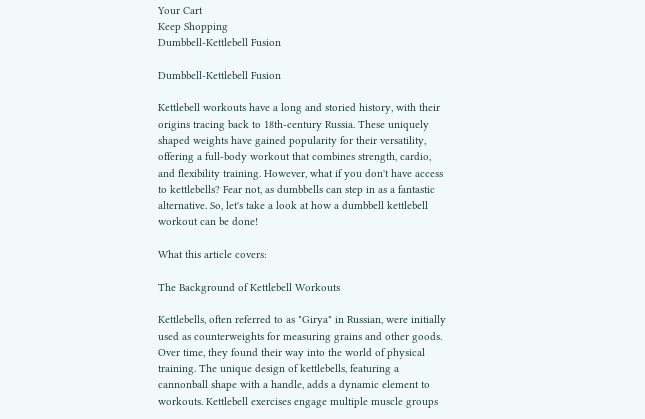Your Cart
Keep Shopping
Dumbbell-Kettlebell Fusion

Dumbbell-Kettlebell Fusion

Kettlebell workouts have a long and storied history, with their origins tracing back to 18th-century Russia. These uniquely shaped weights have gained popularity for their versatility, offering a full-body workout that combines strength, cardio, and flexibility training. However, what if you don't have access to kettlebells? Fear not, as dumbbells can step in as a fantastic alternative. So, let's take a look at how a dumbbell kettlebell workout can be done!

What this article covers:

The Background of Kettlebell Workouts

Kettlebells, often referred to as "Girya" in Russian, were initially used as counterweights for measuring grains and other goods. Over time, they found their way into the world of physical training. The unique design of kettlebells, featuring a cannonball shape with a handle, adds a dynamic element to workouts. Kettlebell exercises engage multiple muscle groups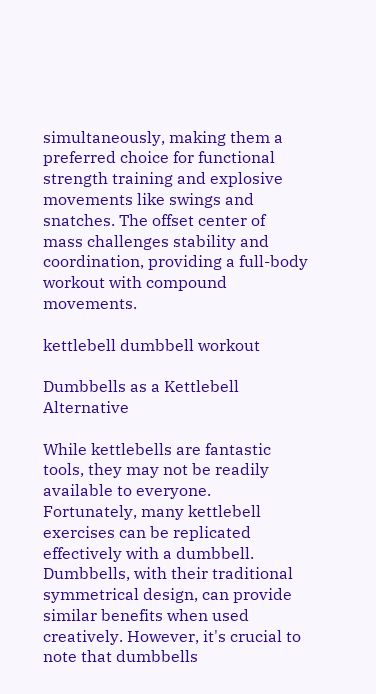simultaneously, making them a preferred choice for functional strength training and explosive movements like swings and snatches. The offset center of mass challenges stability and coordination, providing a full-body workout with compound movements.

kettlebell dumbbell workout

Dumbbells as a Kettlebell Alternative

While kettlebells are fantastic tools, they may not be readily available to everyone. Fortunately, many kettlebell exercises can be replicated effectively with a dumbbell. Dumbbells, with their traditional symmetrical design, can provide similar benefits when used creatively. However, it's crucial to note that dumbbells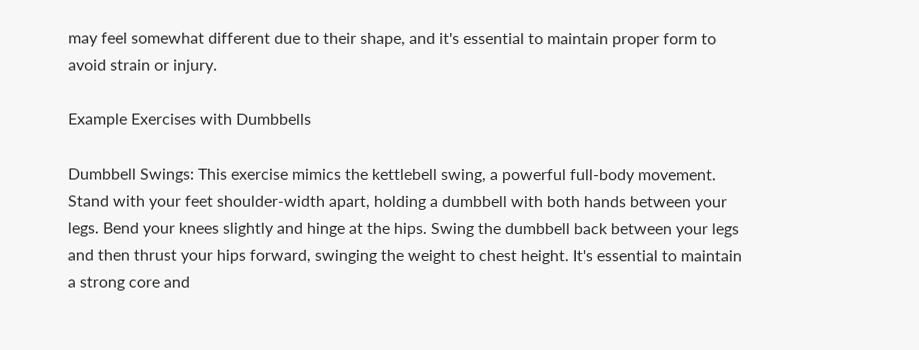may feel somewhat different due to their shape, and it's essential to maintain proper form to avoid strain or injury.

Example Exercises with Dumbbells

Dumbbell Swings: This exercise mimics the kettlebell swing, a powerful full-body movement. Stand with your feet shoulder-width apart, holding a dumbbell with both hands between your legs. Bend your knees slightly and hinge at the hips. Swing the dumbbell back between your legs and then thrust your hips forward, swinging the weight to chest height. It's essential to maintain a strong core and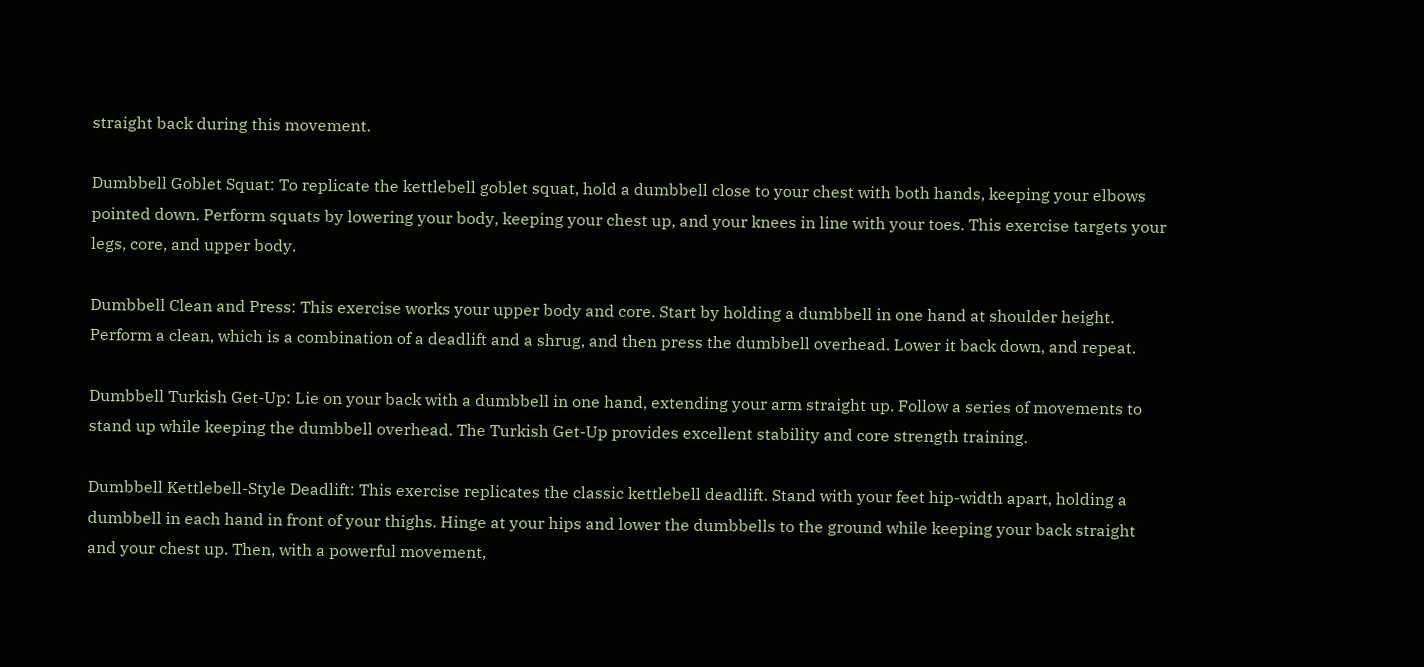straight back during this movement.

Dumbbell Goblet Squat: To replicate the kettlebell goblet squat, hold a dumbbell close to your chest with both hands, keeping your elbows pointed down. Perform squats by lowering your body, keeping your chest up, and your knees in line with your toes. This exercise targets your legs, core, and upper body.

Dumbbell Clean and Press: This exercise works your upper body and core. Start by holding a dumbbell in one hand at shoulder height. Perform a clean, which is a combination of a deadlift and a shrug, and then press the dumbbell overhead. Lower it back down, and repeat.

Dumbbell Turkish Get-Up: Lie on your back with a dumbbell in one hand, extending your arm straight up. Follow a series of movements to stand up while keeping the dumbbell overhead. The Turkish Get-Up provides excellent stability and core strength training.

Dumbbell Kettlebell-Style Deadlift: This exercise replicates the classic kettlebell deadlift. Stand with your feet hip-width apart, holding a dumbbell in each hand in front of your thighs. Hinge at your hips and lower the dumbbells to the ground while keeping your back straight and your chest up. Then, with a powerful movement,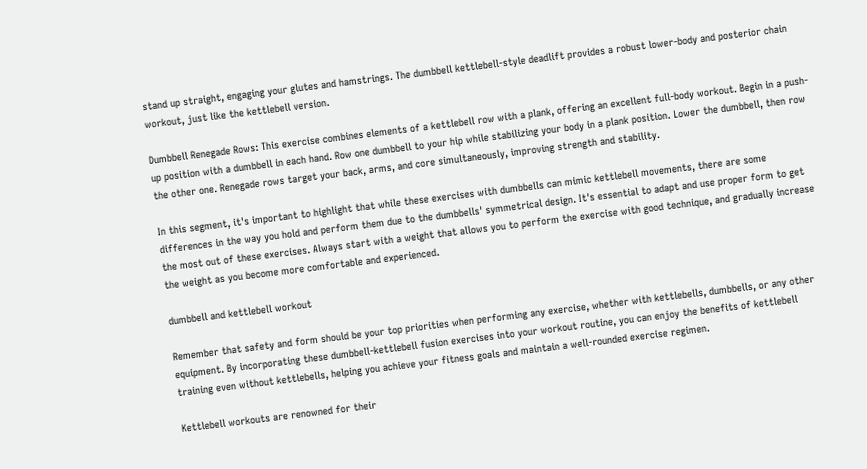stand up straight, engaging your glutes and hamstrings. The dumbbell kettlebell-style deadlift provides a robust lower-body and posterior chain workout, just like the kettlebell version.

Dumbbell Renegade Rows: This exercise combines elements of a kettlebell row with a plank, offering an excellent full-body workout. Begin in a push-up position with a dumbbell in each hand. Row one dumbbell to your hip while stabilizing your body in a plank position. Lower the dumbbell, then row the other one. Renegade rows target your back, arms, and core simultaneously, improving strength and stability.

In this segment, it's important to highlight that while these exercises with dumbbells can mimic kettlebell movements, there are some differences in the way you hold and perform them due to the dumbbells' symmetrical design. It's essential to adapt and use proper form to get the most out of these exercises. Always start with a weight that allows you to perform the exercise with good technique, and gradually increase the weight as you become more comfortable and experienced.

dumbbell and kettlebell workout

Remember that safety and form should be your top priorities when performing any exercise, whether with kettlebells, dumbbells, or any other equipment. By incorporating these dumbbell-kettlebell fusion exercises into your workout routine, you can enjoy the benefits of kettlebell training even without kettlebells, helping you achieve your fitness goals and maintain a well-rounded exercise regimen.

Kettlebell workouts are renowned for their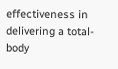effectiveness in delivering a total-body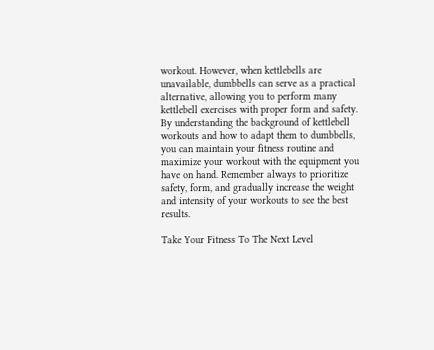workout. However, when kettlebells are unavailable, dumbbells can serve as a practical alternative, allowing you to perform many kettlebell exercises with proper form and safety. By understanding the background of kettlebell workouts and how to adapt them to dumbbells, you can maintain your fitness routine and maximize your workout with the equipment you have on hand. Remember always to prioritize safety, form, and gradually increase the weight and intensity of your workouts to see the best results.

Take Your Fitness To The Next Level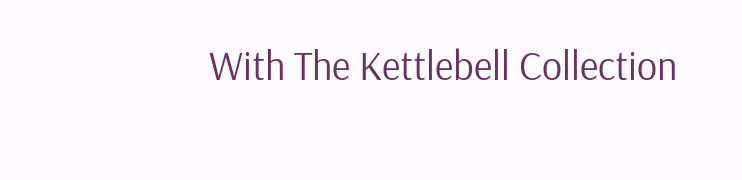With The Kettlebell Collection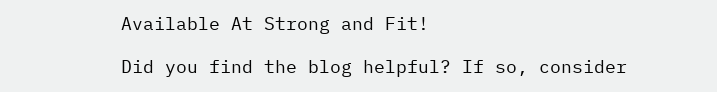Available At Strong and Fit!

Did you find the blog helpful? If so, consider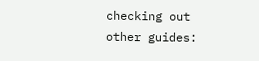checking out other guides: